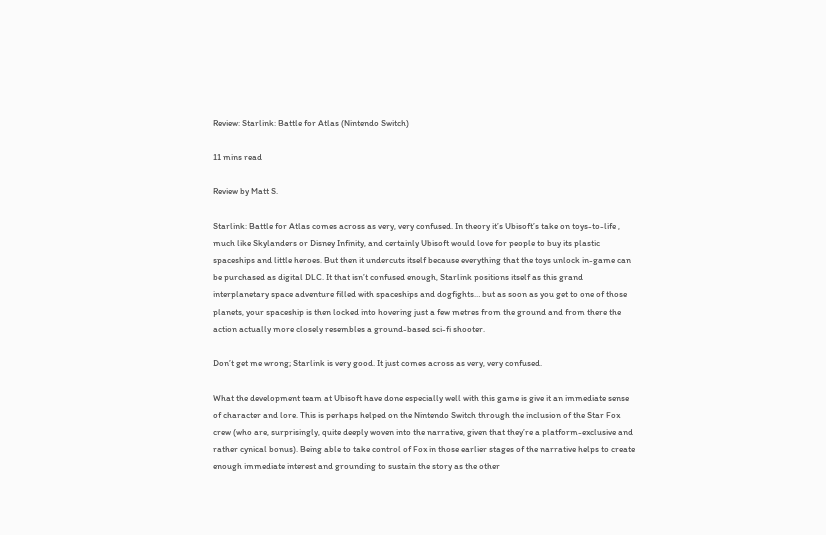Review: Starlink: Battle for Atlas (Nintendo Switch)

11 mins read

Review by Matt S.

Starlink: Battle for Atlas comes across as very, very confused. In theory it’s Ubisoft’s take on toys-to-life , much like Skylanders or Disney Infinity, and certainly Ubisoft would love for people to buy its plastic spaceships and little heroes. But then it undercuts itself because everything that the toys unlock in-game can be purchased as digital DLC. It that isn’t confused enough, Starlink positions itself as this grand interplanetary space adventure filled with spaceships and dogfights… but as soon as you get to one of those planets, your spaceship is then locked into hovering just a few metres from the ground and from there the action actually more closely resembles a ground-based sci-fi shooter.

Don’t get me wrong; Starlink is very good. It just comes across as very, very confused.

What the development team at Ubisoft have done especially well with this game is give it an immediate sense of character and lore. This is perhaps helped on the Nintendo Switch through the inclusion of the Star Fox crew (who are, surprisingly, quite deeply woven into the narrative, given that they’re a platform-exclusive and rather cynical bonus). Being able to take control of Fox in those earlier stages of the narrative helps to create enough immediate interest and grounding to sustain the story as the other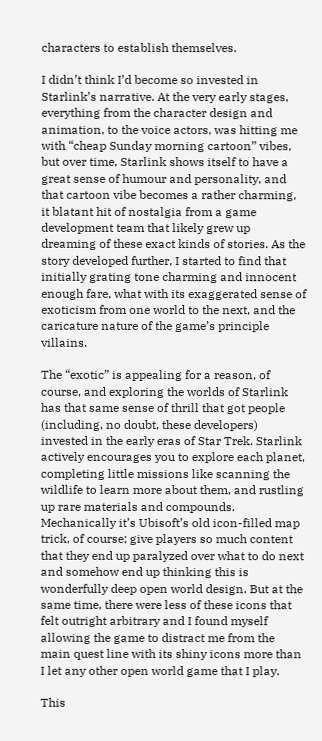characters to establish themselves.

I didn’t think I’d become so invested in Starlink’s narrative. At the very early stages, everything from the character design and animation, to the voice actors, was hitting me with “cheap Sunday morning cartoon” vibes, but over time, Starlink shows itself to have a great sense of humour and personality, and that cartoon vibe becomes a rather charming, it blatant hit of nostalgia from a game development team that likely grew up dreaming of these exact kinds of stories. As the story developed further, I started to find that initially grating tone charming and innocent enough fare, what with its exaggerated sense of exoticism from one world to the next, and the caricature nature of the game’s principle villains.

The “exotic” is appealing for a reason, of course, and exploring the worlds of Starlink has that same sense of thrill that got people (including, no doubt, these developers) invested in the early eras of Star Trek. Starlink actively encourages you to explore each planet, completing little missions like scanning the wildlife to learn more about them, and rustling up rare materials and compounds. Mechanically it’s Ubisoft’s old icon-filled map trick, of course; give players so much content that they end up paralyzed over what to do next and somehow end up thinking this is wonderfully deep open world design. But at the same time, there were less of these icons that felt outright arbitrary and I found myself allowing the game to distract me from the main quest line with its shiny icons more than I let any other open world game that I play.

This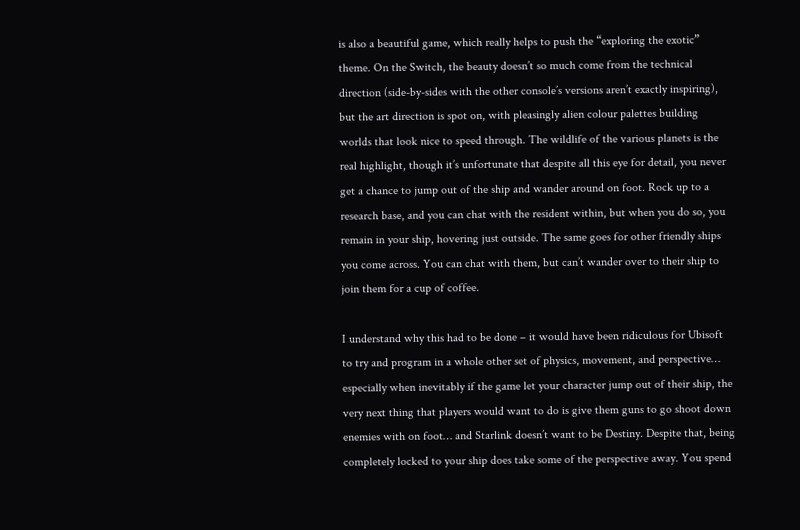is also a beautiful game, which really helps to push the “exploring the exotic” theme. On the Switch, the beauty doesn’t so much come from the technical direction (side-by-sides with the other console’s versions aren’t exactly inspiring), but the art direction is spot on, with pleasingly alien colour palettes building worlds that look nice to speed through. The wildlife of the various planets is the real highlight, though it’s unfortunate that despite all this eye for detail, you never get a chance to jump out of the ship and wander around on foot. Rock up to a research base, and you can chat with the resident within, but when you do so, you remain in your ship, hovering just outside. The same goes for other friendly ships you come across. You can chat with them, but can’t wander over to their ship to join them for a cup of coffee.

I understand why this had to be done – it would have been ridiculous for Ubisoft to try and program in a whole other set of physics, movement, and perspective… especially when inevitably if the game let your character jump out of their ship, the very next thing that players would want to do is give them guns to go shoot down enemies with on foot… and Starlink doesn’t want to be Destiny. Despite that, being completely locked to your ship does take some of the perspective away. You spend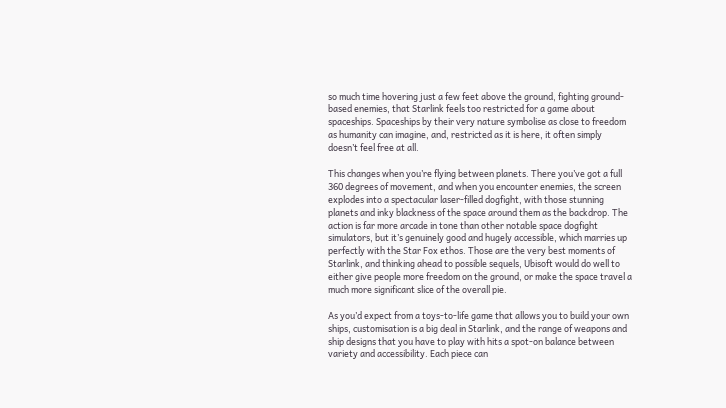so much time hovering just a few feet above the ground, fighting ground-based enemies, that Starlink feels too restricted for a game about spaceships. Spaceships by their very nature symbolise as close to freedom as humanity can imagine, and, restricted as it is here, it often simply doesn’t feel free at all.

This changes when you’re flying between planets. There you’ve got a full 360 degrees of movement, and when you encounter enemies, the screen explodes into a spectacular laser-filled dogfight, with those stunning planets and inky blackness of the space around them as the backdrop. The action is far more arcade in tone than other notable space dogfight simulators, but it’s genuinely good and hugely accessible, which marries up perfectly with the Star Fox ethos. Those are the very best moments of Starlink, and thinking ahead to possible sequels, Ubisoft would do well to either give people more freedom on the ground, or make the space travel a much more significant slice of the overall pie.

As you’d expect from a toys-to-life game that allows you to build your own ships, customisation is a big deal in Starlink, and the range of weapons and ship designs that you have to play with hits a spot-on balance between variety and accessibility. Each piece can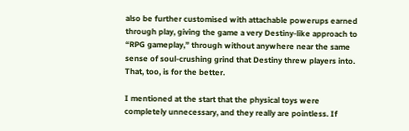also be further customised with attachable powerups earned through play, giving the game a very Destiny-like approach to “RPG gameplay,” through without anywhere near the same sense of soul-crushing grind that Destiny threw players into. That, too, is for the better.

I mentioned at the start that the physical toys were completely unnecessary, and they really are pointless. If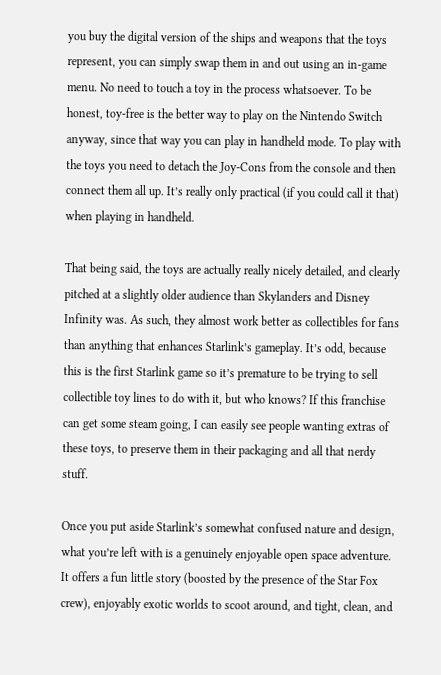you buy the digital version of the ships and weapons that the toys represent, you can simply swap them in and out using an in-game menu. No need to touch a toy in the process whatsoever. To be honest, toy-free is the better way to play on the Nintendo Switch anyway, since that way you can play in handheld mode. To play with the toys you need to detach the Joy-Cons from the console and then connect them all up. It’s really only practical (if you could call it that) when playing in handheld.

That being said, the toys are actually really nicely detailed, and clearly pitched at a slightly older audience than Skylanders and Disney Infinity was. As such, they almost work better as collectibles for fans than anything that enhances Starlink’s gameplay. It’s odd, because this is the first Starlink game so it’s premature to be trying to sell collectible toy lines to do with it, but who knows? If this franchise can get some steam going, I can easily see people wanting extras of these toys, to preserve them in their packaging and all that nerdy stuff.

Once you put aside Starlink’s somewhat confused nature and design, what you’re left with is a genuinely enjoyable open space adventure. It offers a fun little story (boosted by the presence of the Star Fox crew), enjoyably exotic worlds to scoot around, and tight, clean, and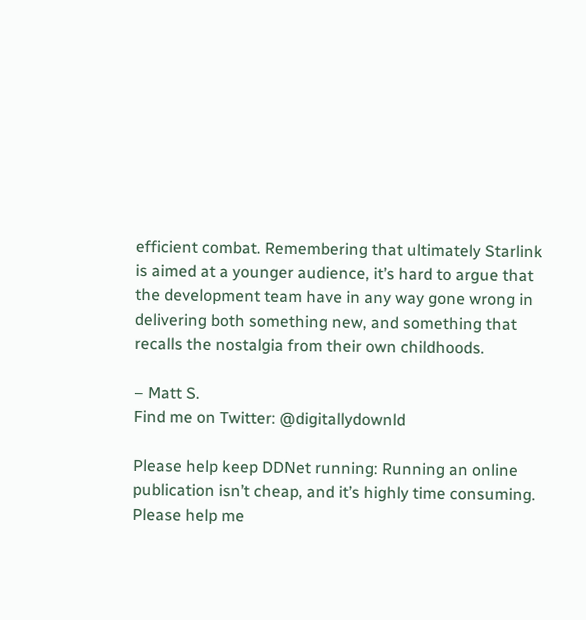efficient combat. Remembering that ultimately Starlink is aimed at a younger audience, it’s hard to argue that the development team have in any way gone wrong in delivering both something new, and something that recalls the nostalgia from their own childhoods.

– Matt S.
Find me on Twitter: @digitallydownld

Please help keep DDNet running: Running an online publication isn’t cheap, and it’s highly time consuming. Please help me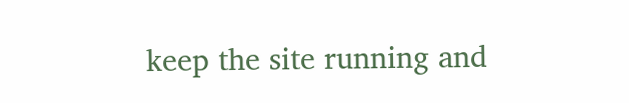keep the site running and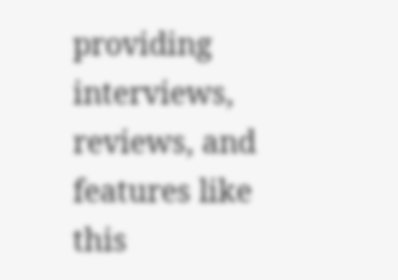providing interviews, reviews, and features like this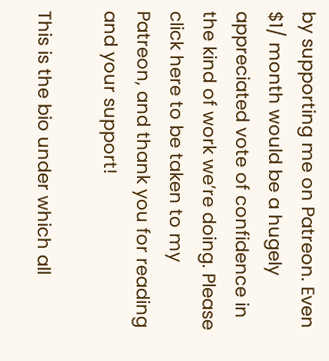by supporting me on Patreon. Even $1/ month would be a hugely appreciated vote of confidence in the kind of work we’re doing. Please click here to be taken to my Patreon, and thank you for reading and your support!

This is the bio under which all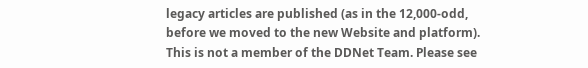legacy articles are published (as in the 12,000-odd, before we moved to the new Website and platform). This is not a member of the DDNet Team. Please see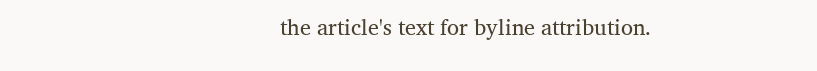the article's text for byline attribution.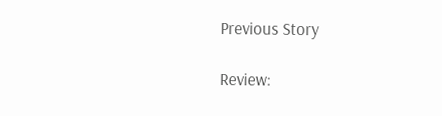Previous Story

Review: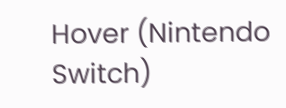Hover (Nintendo Switch)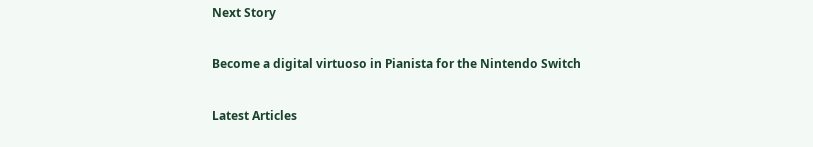Next Story

Become a digital virtuoso in Pianista for the Nintendo Switch

Latest Articles